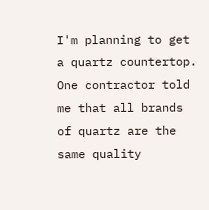I'm planning to get a quartz countertop. One contractor told me that all brands of quartz are the same quality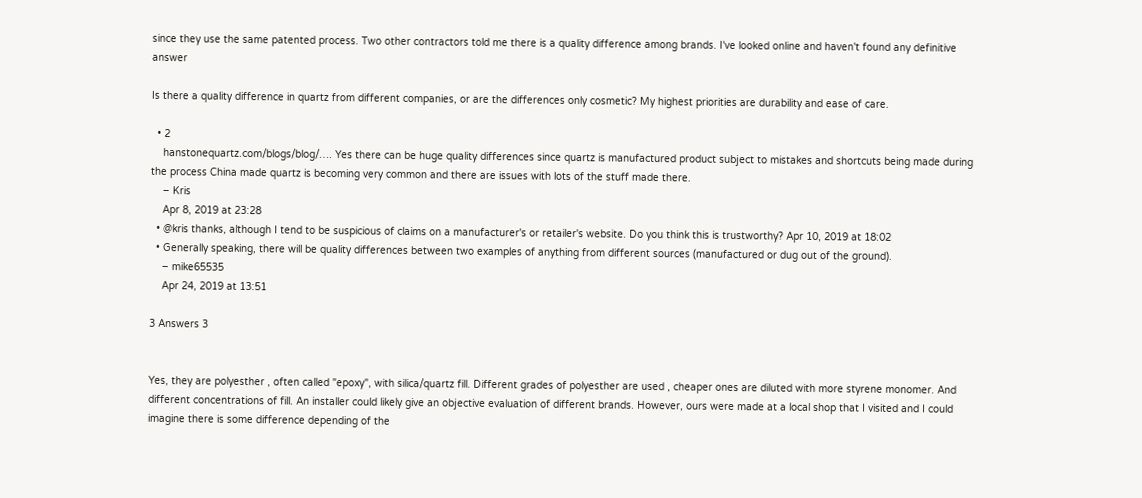since they use the same patented process. Two other contractors told me there is a quality difference among brands. I've looked online and haven't found any definitive answer

Is there a quality difference in quartz from different companies, or are the differences only cosmetic? My highest priorities are durability and ease of care.

  • 2
    hanstonequartz.com/blogs/blog/…. Yes there can be huge quality differences since quartz is manufactured product subject to mistakes and shortcuts being made during the process China made quartz is becoming very common and there are issues with lots of the stuff made there.
    – Kris
    Apr 8, 2019 at 23:28
  • @kris thanks, although I tend to be suspicious of claims on a manufacturer's or retailer's website. Do you think this is trustworthy? Apr 10, 2019 at 18:02
  • Generally speaking, there will be quality differences between two examples of anything from different sources (manufactured or dug out of the ground).
    – mike65535
    Apr 24, 2019 at 13:51

3 Answers 3


Yes, they are polyesther , often called "epoxy", with silica/quartz fill. Different grades of polyesther are used , cheaper ones are diluted with more styrene monomer. And different concentrations of fill. An installer could likely give an objective evaluation of different brands. However, ours were made at a local shop that I visited and I could imagine there is some difference depending of the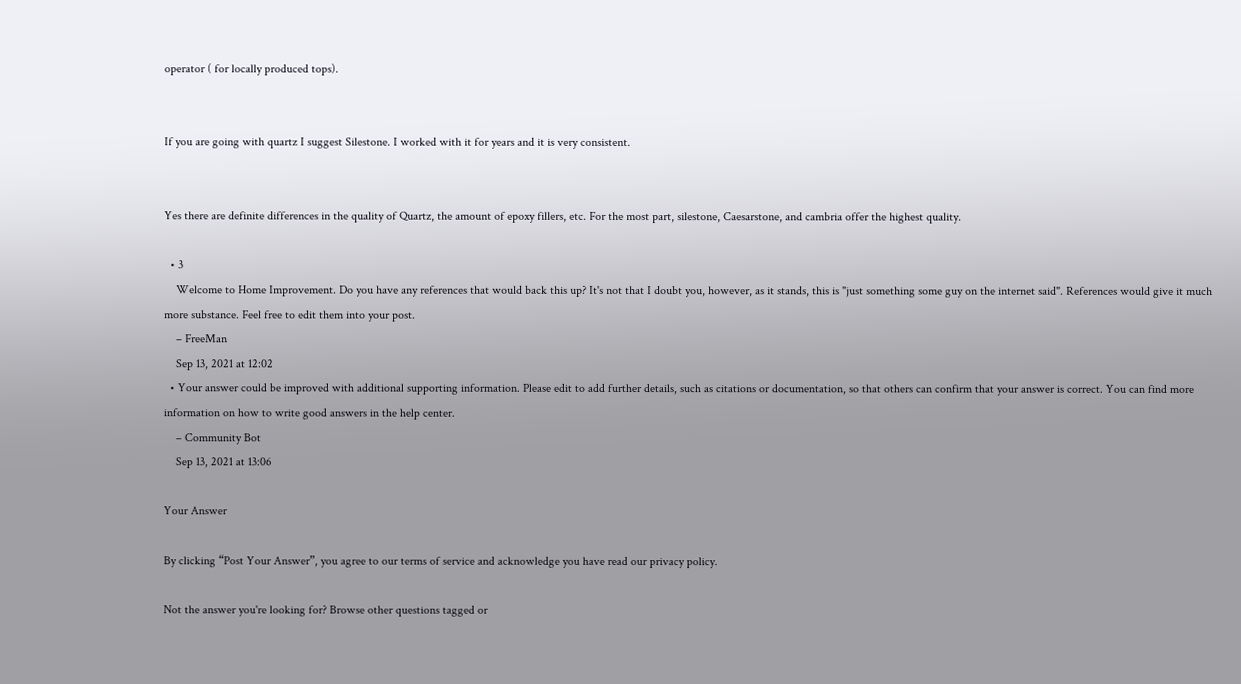operator ( for locally produced tops).


If you are going with quartz I suggest Silestone. I worked with it for years and it is very consistent.


Yes there are definite differences in the quality of Quartz, the amount of epoxy fillers, etc. For the most part, silestone, Caesarstone, and cambria offer the highest quality.

  • 3
    Welcome to Home Improvement. Do you have any references that would back this up? It's not that I doubt you, however, as it stands, this is "just something some guy on the internet said". References would give it much more substance. Feel free to edit them into your post.
    – FreeMan
    Sep 13, 2021 at 12:02
  • Your answer could be improved with additional supporting information. Please edit to add further details, such as citations or documentation, so that others can confirm that your answer is correct. You can find more information on how to write good answers in the help center.
    – Community Bot
    Sep 13, 2021 at 13:06

Your Answer

By clicking “Post Your Answer”, you agree to our terms of service and acknowledge you have read our privacy policy.

Not the answer you're looking for? Browse other questions tagged or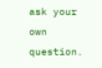ask your own question.